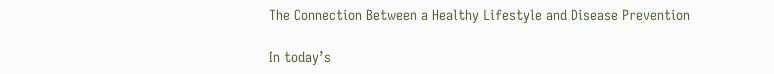The Connection Between a Healthy Lifestyle and Disease Prevention

In today’s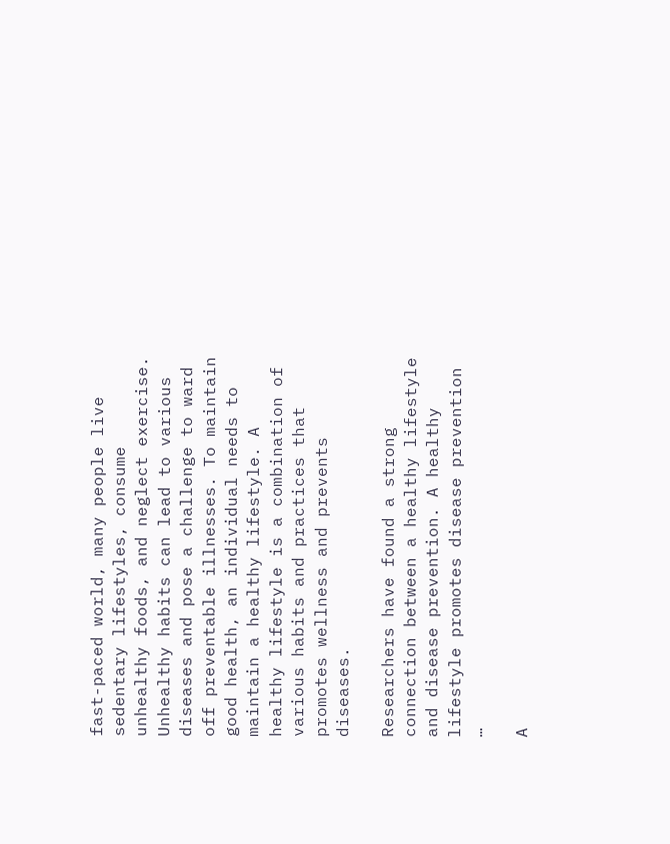fast-paced world, many people live sedentary lifestyles, consume unhealthy foods, and neglect exercise. Unhealthy habits can lead to various diseases and pose a challenge to ward off preventable illnesses. To maintain good health, an individual needs to maintain a healthy lifestyle. A healthy lifestyle is a combination of various habits and practices that promotes wellness and prevents diseases.

Researchers have found a strong connection between a healthy lifestyle and disease prevention. A healthy lifestyle promotes disease prevention …

A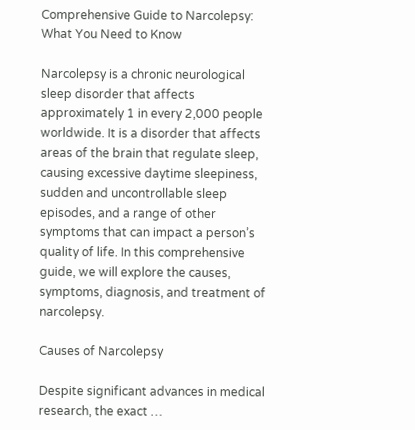Comprehensive Guide to Narcolepsy: What You Need to Know

Narcolepsy is a chronic neurological sleep disorder that affects approximately 1 in every 2,000 people worldwide. It is a disorder that affects areas of the brain that regulate sleep, causing excessive daytime sleepiness, sudden and uncontrollable sleep episodes, and a range of other symptoms that can impact a person’s quality of life. In this comprehensive guide, we will explore the causes, symptoms, diagnosis, and treatment of narcolepsy.

Causes of Narcolepsy

Despite significant advances in medical research, the exact …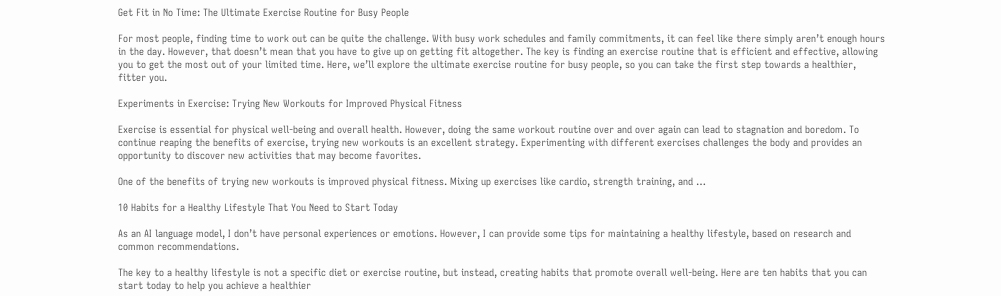Get Fit in No Time: The Ultimate Exercise Routine for Busy People

For most people, finding time to work out can be quite the challenge. With busy work schedules and family commitments, it can feel like there simply aren’t enough hours in the day. However, that doesn’t mean that you have to give up on getting fit altogether. The key is finding an exercise routine that is efficient and effective, allowing you to get the most out of your limited time. Here, we’ll explore the ultimate exercise routine for busy people, so you can take the first step towards a healthier, fitter you.

Experiments in Exercise: Trying New Workouts for Improved Physical Fitness

Exercise is essential for physical well-being and overall health. However, doing the same workout routine over and over again can lead to stagnation and boredom. To continue reaping the benefits of exercise, trying new workouts is an excellent strategy. Experimenting with different exercises challenges the body and provides an opportunity to discover new activities that may become favorites.

One of the benefits of trying new workouts is improved physical fitness. Mixing up exercises like cardio, strength training, and …

10 Habits for a Healthy Lifestyle That You Need to Start Today

As an AI language model, I don’t have personal experiences or emotions. However, I can provide some tips for maintaining a healthy lifestyle, based on research and common recommendations.

The key to a healthy lifestyle is not a specific diet or exercise routine, but instead, creating habits that promote overall well-being. Here are ten habits that you can start today to help you achieve a healthier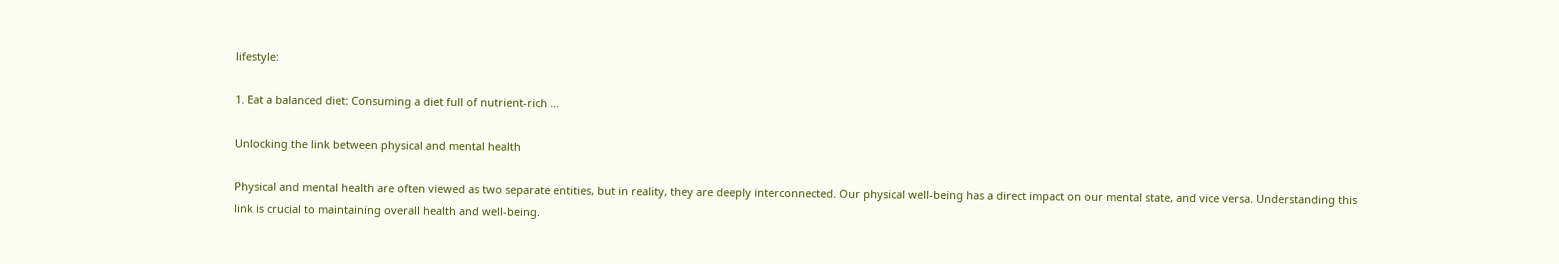lifestyle:

1. Eat a balanced diet: Consuming a diet full of nutrient-rich …

Unlocking the link between physical and mental health

Physical and mental health are often viewed as two separate entities, but in reality, they are deeply interconnected. Our physical well-being has a direct impact on our mental state, and vice versa. Understanding this link is crucial to maintaining overall health and well-being.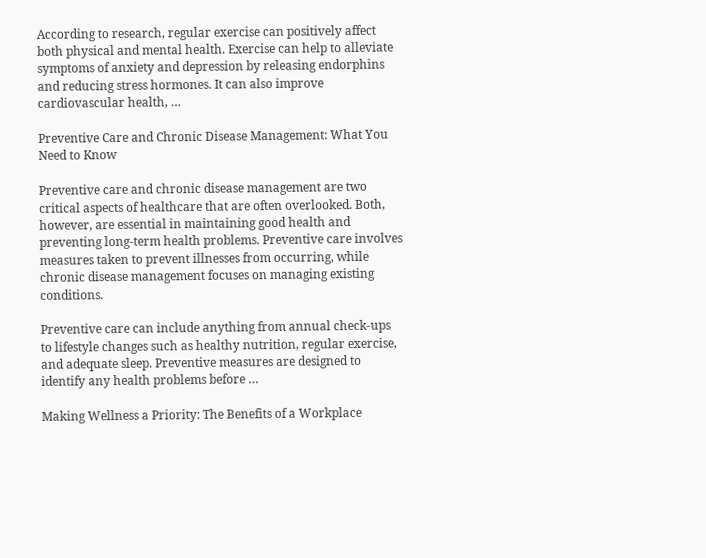According to research, regular exercise can positively affect both physical and mental health. Exercise can help to alleviate symptoms of anxiety and depression by releasing endorphins and reducing stress hormones. It can also improve cardiovascular health, …

Preventive Care and Chronic Disease Management: What You Need to Know

Preventive care and chronic disease management are two critical aspects of healthcare that are often overlooked. Both, however, are essential in maintaining good health and preventing long-term health problems. Preventive care involves measures taken to prevent illnesses from occurring, while chronic disease management focuses on managing existing conditions.

Preventive care can include anything from annual check-ups to lifestyle changes such as healthy nutrition, regular exercise, and adequate sleep. Preventive measures are designed to identify any health problems before …

Making Wellness a Priority: The Benefits of a Workplace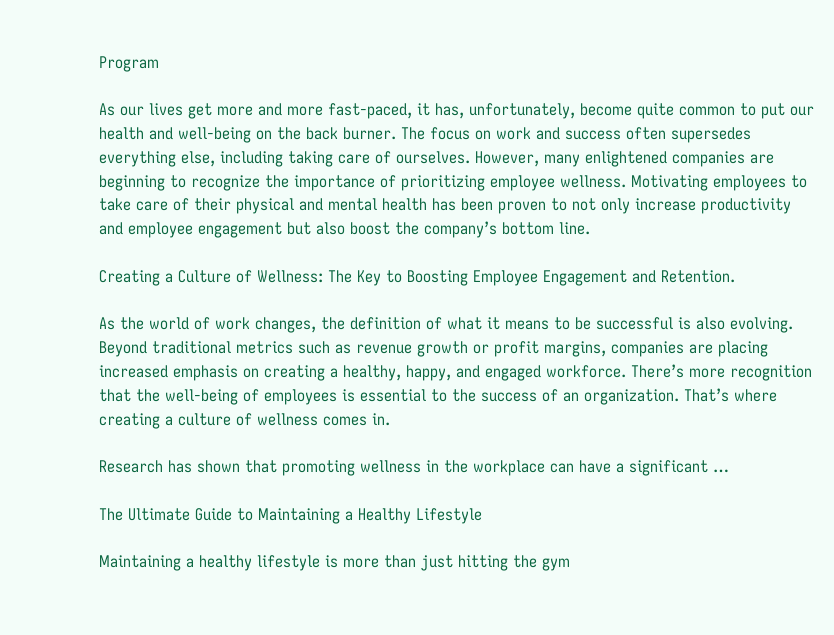Program

As our lives get more and more fast-paced, it has, unfortunately, become quite common to put our health and well-being on the back burner. The focus on work and success often supersedes everything else, including taking care of ourselves. However, many enlightened companies are beginning to recognize the importance of prioritizing employee wellness. Motivating employees to take care of their physical and mental health has been proven to not only increase productivity and employee engagement but also boost the company’s bottom line.

Creating a Culture of Wellness: The Key to Boosting Employee Engagement and Retention.

As the world of work changes, the definition of what it means to be successful is also evolving. Beyond traditional metrics such as revenue growth or profit margins, companies are placing increased emphasis on creating a healthy, happy, and engaged workforce. There’s more recognition that the well-being of employees is essential to the success of an organization. That’s where creating a culture of wellness comes in.

Research has shown that promoting wellness in the workplace can have a significant …

The Ultimate Guide to Maintaining a Healthy Lifestyle

Maintaining a healthy lifestyle is more than just hitting the gym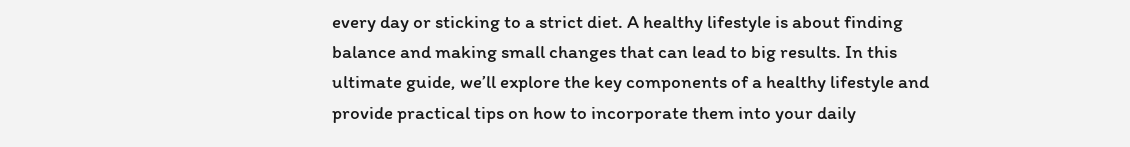every day or sticking to a strict diet. A healthy lifestyle is about finding balance and making small changes that can lead to big results. In this ultimate guide, we’ll explore the key components of a healthy lifestyle and provide practical tips on how to incorporate them into your daily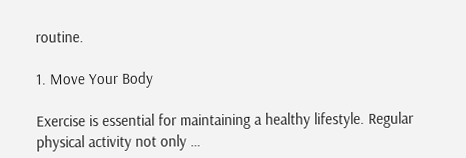routine.

1. Move Your Body

Exercise is essential for maintaining a healthy lifestyle. Regular physical activity not only …